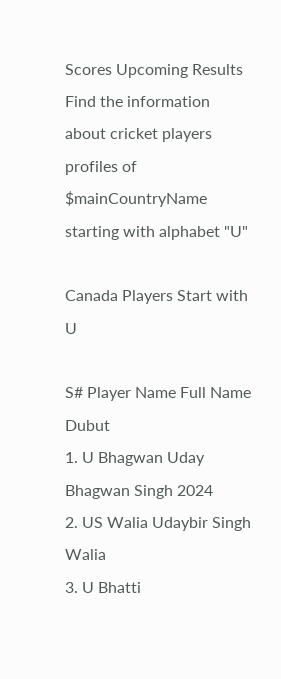Scores Upcoming Results
Find the information about cricket players profiles of $mainCountryName starting with alphabet "U"

Canada Players Start with U

S# Player Name Full Name Dubut
1. U Bhagwan Uday Bhagwan Singh 2024
2. US Walia Udaybir Singh Walia
3. U Bhatti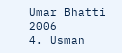Umar Bhatti 2006
4. Usman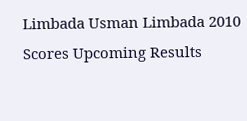Limbada Usman Limbada 2010
Scores Upcoming Results